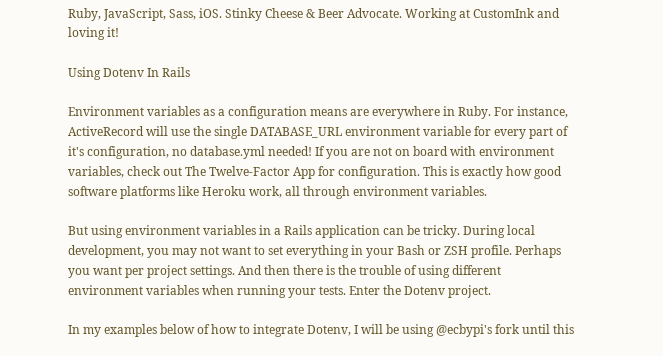Ruby, JavaScript, Sass, iOS. Stinky Cheese & Beer Advocate. Working at CustomInk and loving it!

Using Dotenv In Rails

Environment variables as a configuration means are everywhere in Ruby. For instance, ActiveRecord will use the single DATABASE_URL environment variable for every part of it's configuration, no database.yml needed! If you are not on board with environment variables, check out The Twelve-Factor App for configuration. This is exactly how good software platforms like Heroku work, all through environment variables.

But using environment variables in a Rails application can be tricky. During local development, you may not want to set everything in your Bash or ZSH profile. Perhaps you want per project settings. And then there is the trouble of using different environment variables when running your tests. Enter the Dotenv project.

In my examples below of how to integrate Dotenv, I will be using @ecbypi's fork until this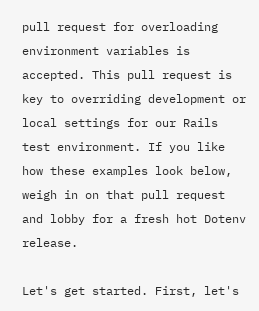pull request for overloading environment variables is accepted. This pull request is key to overriding development or local settings for our Rails test environment. If you like how these examples look below, weigh in on that pull request and lobby for a fresh hot Dotenv release.

Let's get started. First, let's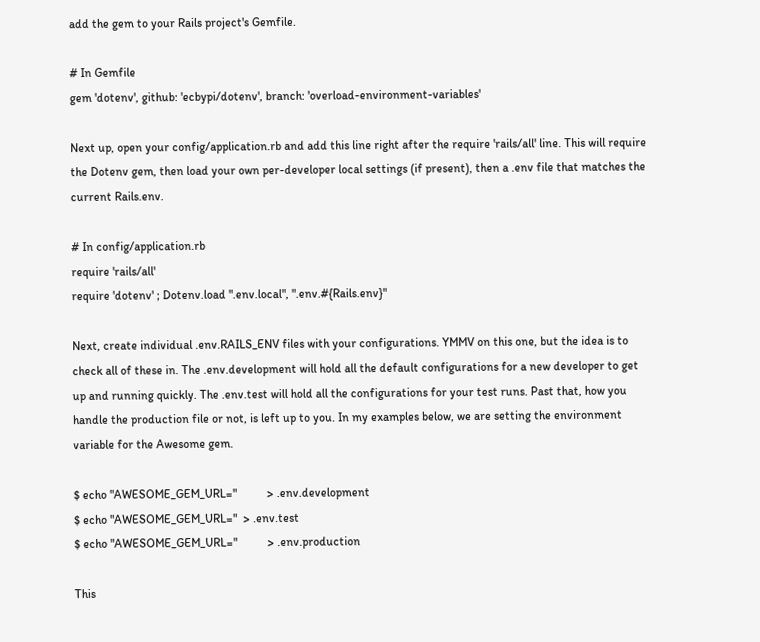add the gem to your Rails project's Gemfile.

# In Gemfile
gem 'dotenv', github: 'ecbypi/dotenv', branch: 'overload-environment-variables'

Next up, open your config/application.rb and add this line right after the require 'rails/all' line. This will require the Dotenv gem, then load your own per-developer local settings (if present), then a .env file that matches the current Rails.env.

# In config/application.rb
require 'rails/all'
require 'dotenv' ; Dotenv.load ".env.local", ".env.#{Rails.env}"

Next, create individual .env.RAILS_ENV files with your configurations. YMMV on this one, but the idea is to check all of these in. The .env.development will hold all the default configurations for a new developer to get up and running quickly. The .env.test will hold all the configurations for your test runs. Past that, how you handle the production file or not, is left up to you. In my examples below, we are setting the environment variable for the Awesome gem.

$ echo "AWESOME_GEM_URL="          > .env.development
$ echo "AWESOME_GEM_URL="  > .env.test
$ echo "AWESOME_GEM_URL="          > .env.production

This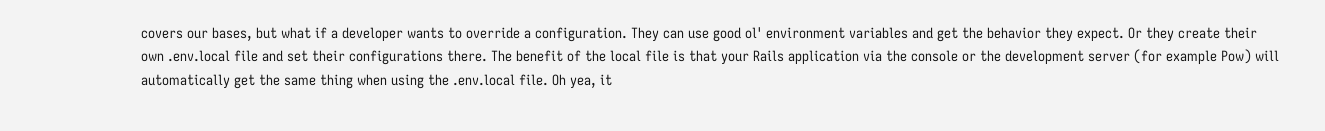covers our bases, but what if a developer wants to override a configuration. They can use good ol' environment variables and get the behavior they expect. Or they create their own .env.local file and set their configurations there. The benefit of the local file is that your Rails application via the console or the development server (for example Pow) will automatically get the same thing when using the .env.local file. Oh yea, it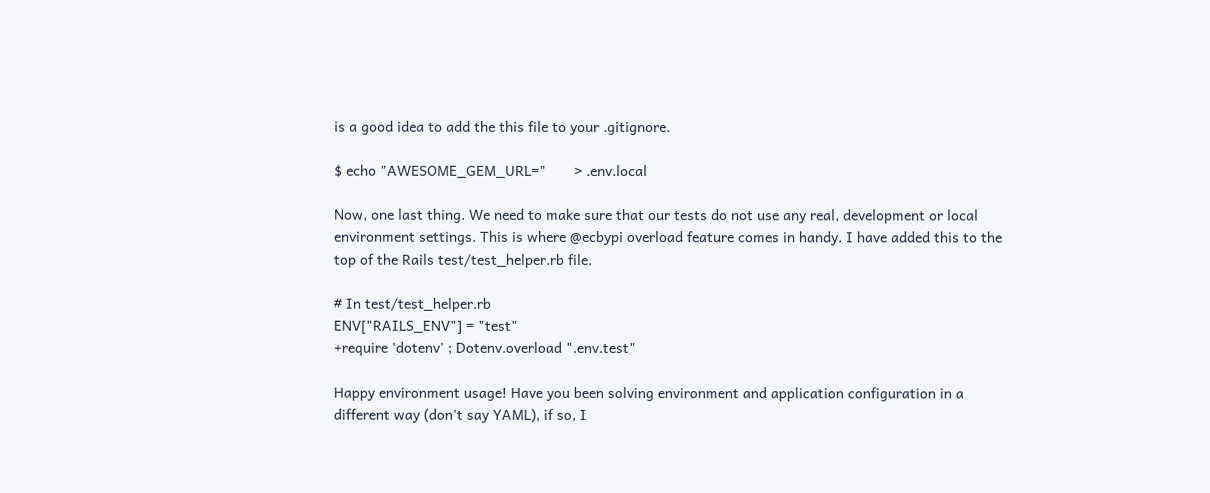is a good idea to add the this file to your .gitignore.

$ echo "AWESOME_GEM_URL="       > .env.local

Now, one last thing. We need to make sure that our tests do not use any real, development or local environment settings. This is where @ecbypi overload feature comes in handy. I have added this to the top of the Rails test/test_helper.rb file.

# In test/test_helper.rb
ENV["RAILS_ENV"] = "test"
+require 'dotenv' ; Dotenv.overload ".env.test"

Happy environment usage! Have you been solving environment and application configuration in a different way (don't say YAML), if so, I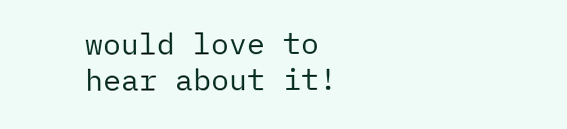would love to hear about it!